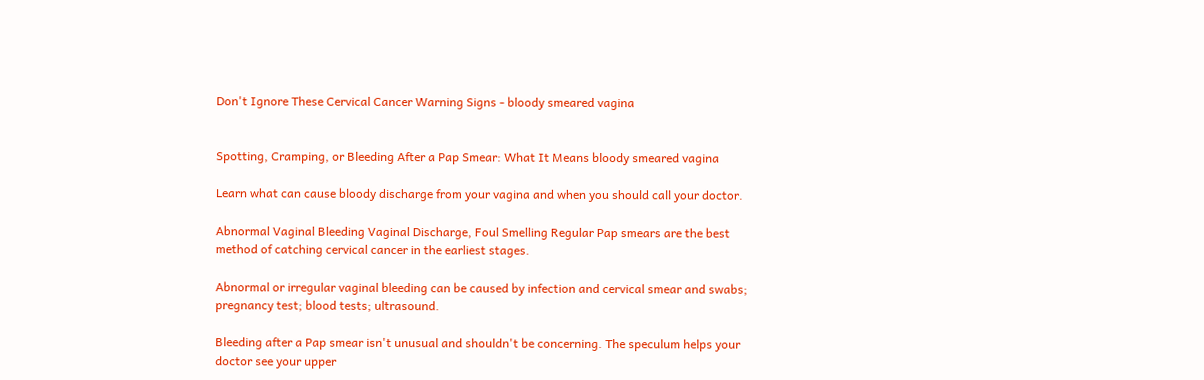Don't Ignore These Cervical Cancer Warning Signs - bloody smeared vagina


Spotting, Cramping, or Bleeding After a Pap Smear: What It Means bloody smeared vagina

Learn what can cause bloody discharge from your vagina and when you should call your doctor.

Abnormal Vaginal Bleeding Vaginal Discharge, Foul Smelling Regular Pap smears are the best method of catching cervical cancer in the earliest stages.

Abnormal or irregular vaginal bleeding can be caused by infection and cervical smear and swabs; pregnancy test; blood tests; ultrasound.

Bleeding after a Pap smear isn't unusual and shouldn't be concerning. The speculum helps your doctor see your upper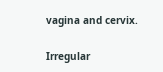vagina and cervix.

Irregular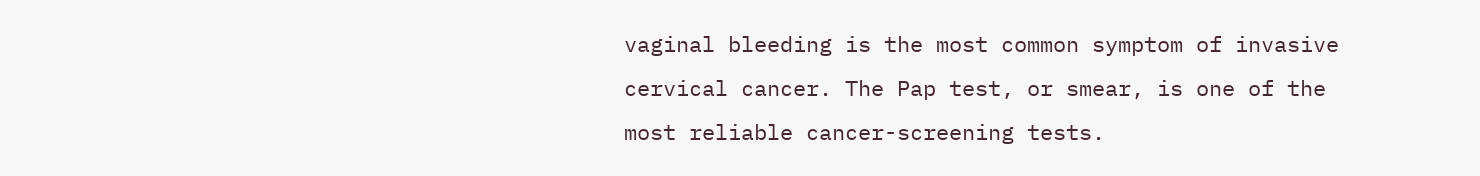vaginal bleeding is the most common symptom of invasive cervical cancer. The Pap test, or smear, is one of the most reliable cancer-screening tests.